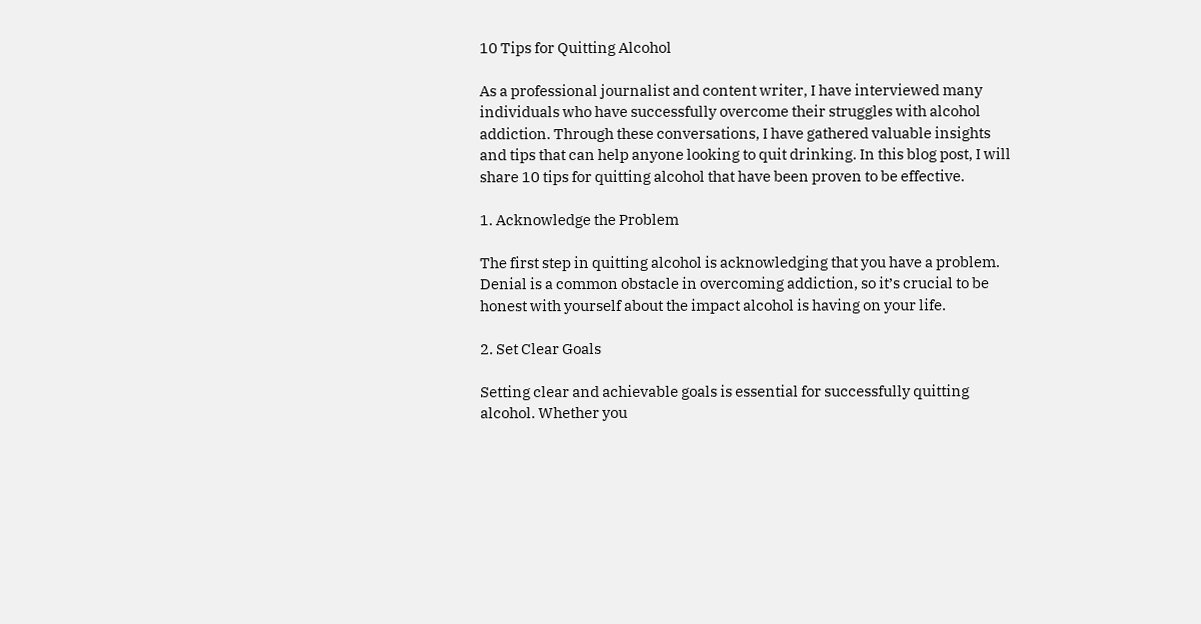10 Tips for Quitting Alcohol

As a professional journalist and content writer, I have interviewed many individuals who have successfully overcome their struggles with alcohol addiction. Through these conversations, I have gathered valuable insights and tips that can help anyone looking to quit drinking. In this blog post, I will share 10 tips for quitting alcohol that have been proven to be effective.

1. Acknowledge the Problem

The first step in quitting alcohol is acknowledging that you have a problem. Denial is a common obstacle in overcoming addiction, so it’s crucial to be honest with yourself about the impact alcohol is having on your life.

2. Set Clear Goals

Setting clear and achievable goals is essential for successfully quitting alcohol. Whether you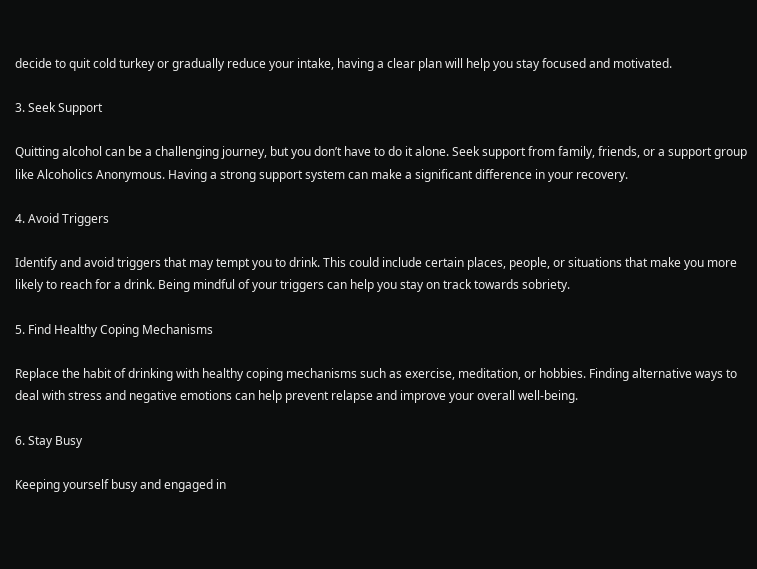decide to quit cold turkey or gradually reduce your intake, having a clear plan will help you stay focused and motivated.

3. Seek Support

Quitting alcohol can be a challenging journey, but you don’t have to do it alone. Seek support from family, friends, or a support group like Alcoholics Anonymous. Having a strong support system can make a significant difference in your recovery.

4. Avoid Triggers

Identify and avoid triggers that may tempt you to drink. This could include certain places, people, or situations that make you more likely to reach for a drink. Being mindful of your triggers can help you stay on track towards sobriety.

5. Find Healthy Coping Mechanisms

Replace the habit of drinking with healthy coping mechanisms such as exercise, meditation, or hobbies. Finding alternative ways to deal with stress and negative emotions can help prevent relapse and improve your overall well-being.

6. Stay Busy

Keeping yourself busy and engaged in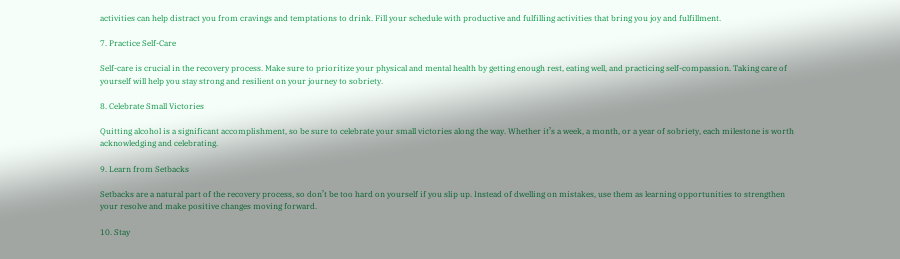activities can help distract you from cravings and temptations to drink. Fill your schedule with productive and fulfilling activities that bring you joy and fulfillment.

7. Practice Self-Care

Self-care is crucial in the recovery process. Make sure to prioritize your physical and mental health by getting enough rest, eating well, and practicing self-compassion. Taking care of yourself will help you stay strong and resilient on your journey to sobriety.

8. Celebrate Small Victories

Quitting alcohol is a significant accomplishment, so be sure to celebrate your small victories along the way. Whether it’s a week, a month, or a year of sobriety, each milestone is worth acknowledging and celebrating.

9. Learn from Setbacks

Setbacks are a natural part of the recovery process, so don’t be too hard on yourself if you slip up. Instead of dwelling on mistakes, use them as learning opportunities to strengthen your resolve and make positive changes moving forward.

10. Stay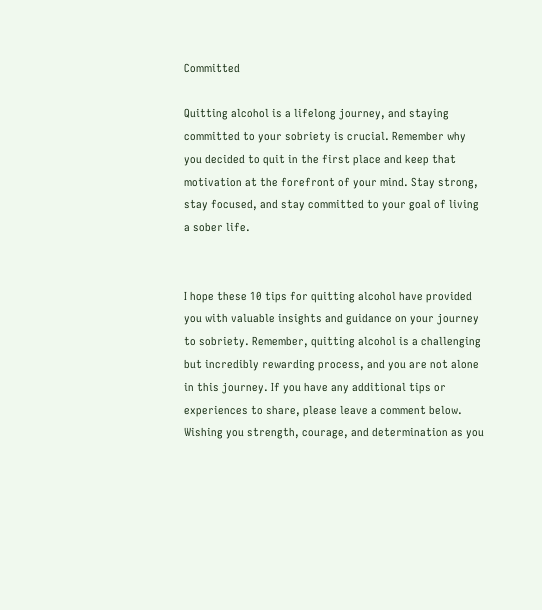Committed

Quitting alcohol is a lifelong journey, and staying committed to your sobriety is crucial. Remember why you decided to quit in the first place and keep that motivation at the forefront of your mind. Stay strong, stay focused, and stay committed to your goal of living a sober life.


I hope these 10 tips for quitting alcohol have provided you with valuable insights and guidance on your journey to sobriety. Remember, quitting alcohol is a challenging but incredibly rewarding process, and you are not alone in this journey. If you have any additional tips or experiences to share, please leave a comment below. Wishing you strength, courage, and determination as you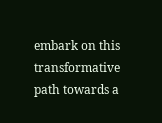embark on this transformative path towards a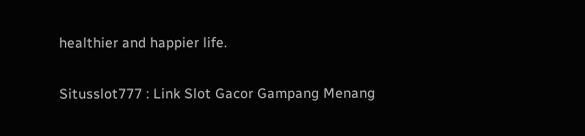healthier and happier life.

Situsslot777 : Link Slot Gacor Gampang Menang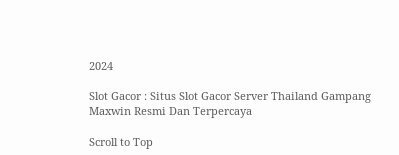2024

Slot Gacor : Situs Slot Gacor Server Thailand Gampang Maxwin Resmi Dan Terpercaya

Scroll to Top